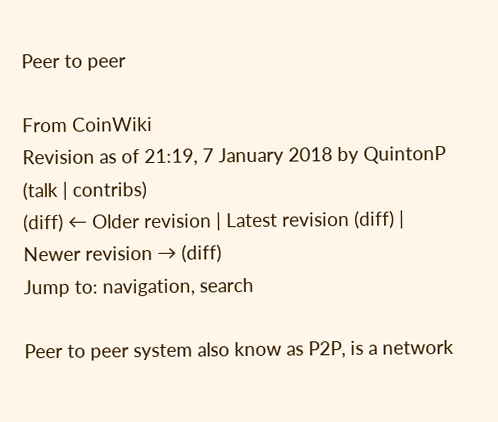Peer to peer

From CoinWiki
Revision as of 21:19, 7 January 2018 by QuintonP (talk | contribs)
(diff) ← Older revision | Latest revision (diff) | Newer revision → (diff)
Jump to: navigation, search

Peer to peer system also know as P2P, is a network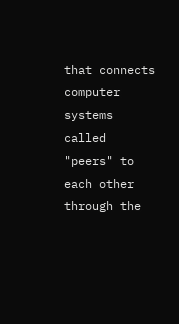that connects computer systems called "peers" to each other through the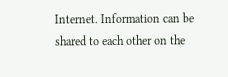Internet. Information can be shared to each other on the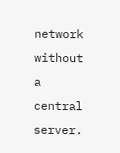network without a central server.